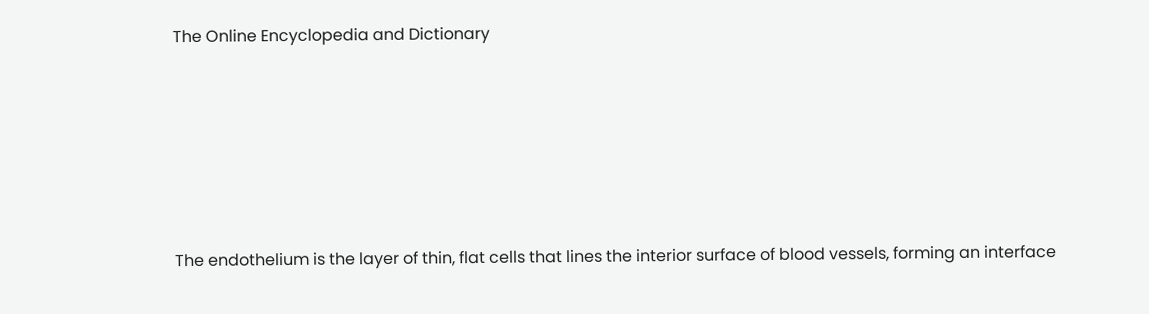The Online Encyclopedia and Dictionary







The endothelium is the layer of thin, flat cells that lines the interior surface of blood vessels, forming an interface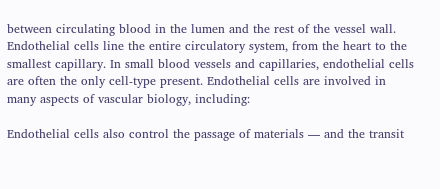between circulating blood in the lumen and the rest of the vessel wall. Endothelial cells line the entire circulatory system, from the heart to the smallest capillary. In small blood vessels and capillaries, endothelial cells are often the only cell-type present. Endothelial cells are involved in many aspects of vascular biology, including:

Endothelial cells also control the passage of materials — and the transit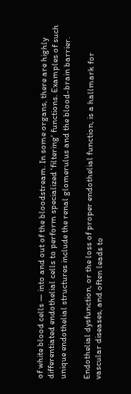of white blood cells — into and out of the bloodstream. In some organs, there are highly differentiated endothelial cells to perform specialized 'filtering' functions. Examples of such unique endothelial structures include the renal glomerulus and the blood-brain barrier.

Endothelial dysfunction, or the loss of proper endothelial function, is a hallmark for vascular diseases, and often leads to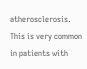atherosclerosis. This is very common in patients with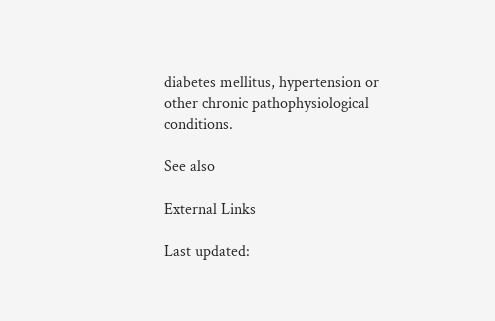diabetes mellitus, hypertension or other chronic pathophysiological conditions.

See also

External Links

Last updated: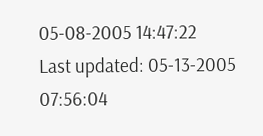05-08-2005 14:47:22
Last updated: 05-13-2005 07:56:04